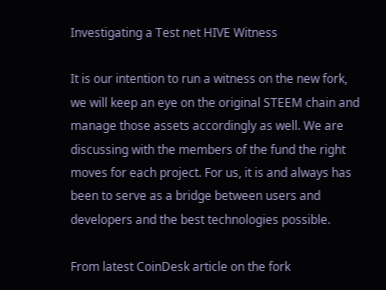Investigating a Test net HIVE Witness

It is our intention to run a witness on the new fork, we will keep an eye on the original STEEM chain and manage those assets accordingly as well. We are discussing with the members of the fund the right moves for each project. For us, it is and always has been to serve as a bridge between users and developers and the best technologies possible.

From latest CoinDesk article on the fork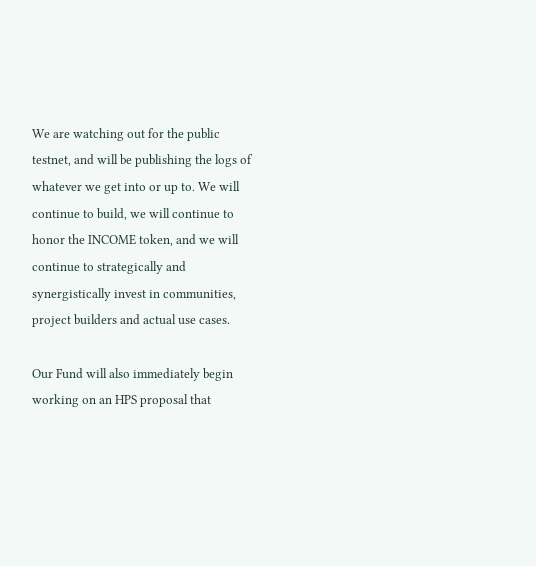We are watching out for the public testnet, and will be publishing the logs of whatever we get into or up to. We will continue to build, we will continue to honor the INCOME token, and we will continue to strategically and synergistically invest in communities, project builders and actual use cases.

Our Fund will also immediately begin working on an HPS proposal that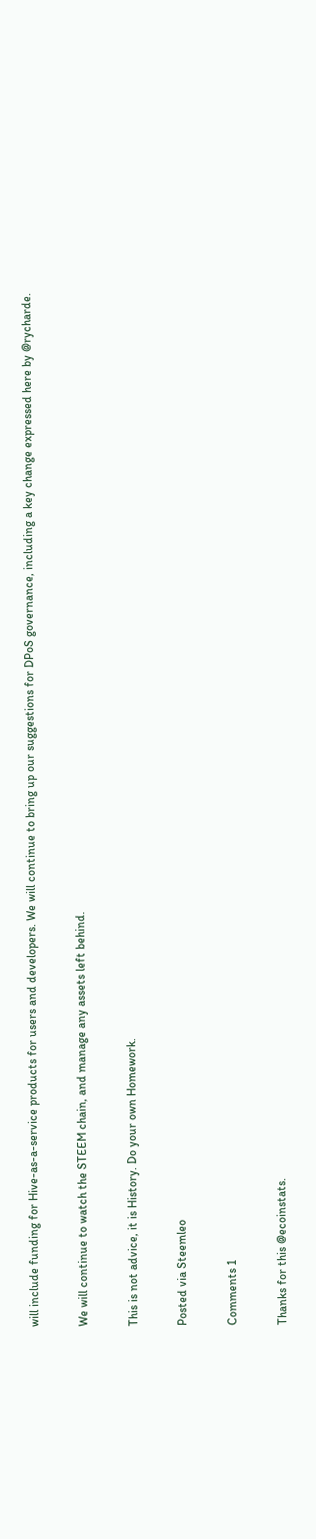will include funding for Hive-as-a-service products for users and developers. We will continue to bring up our suggestions for DPoS governance, including a key change expressed here by @rycharde.

We will continue to watch the STEEM chain, and manage any assets left behind.

This is not advice, it is History. Do your own Homework.

Posted via Steemleo

Comments 1

Thanks for this @ecoinstats.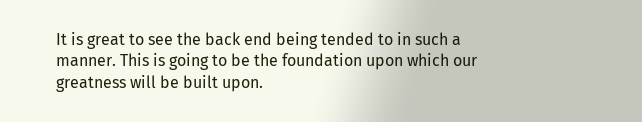It is great to see the back end being tended to in such a manner. This is going to be the foundation upon which our greatness will be built upon.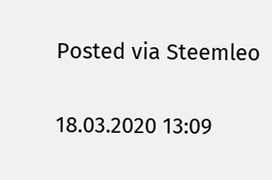Posted via Steemleo

18.03.2020 13:09